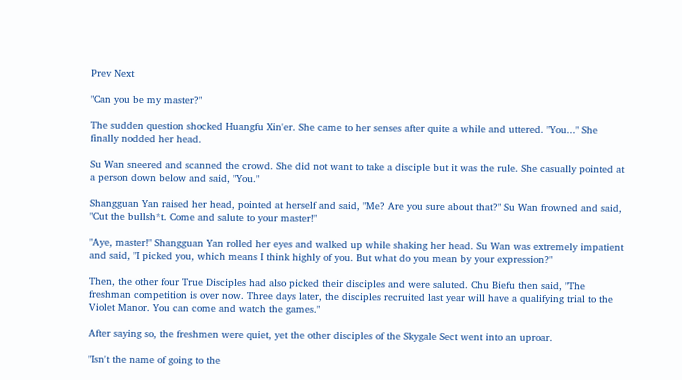Prev Next

"Can you be my master?"

The sudden question shocked Huangfu Xin'er. She came to her senses after quite a while and uttered. "You..." She finally nodded her head.

Su Wan sneered and scanned the crowd. She did not want to take a disciple but it was the rule. She casually pointed at a person down below and said, "You."

Shangguan Yan raised her head, pointed at herself and said, "Me? Are you sure about that?" Su Wan frowned and said, "Cut the bullsh*t. Come and salute to your master!"

"Aye, master!" Shangguan Yan rolled her eyes and walked up while shaking her head. Su Wan was extremely impatient and said, "I picked you, which means I think highly of you. But what do you mean by your expression?"

Then, the other four True Disciples had also picked their disciples and were saluted. Chu Biefu then said, "The freshman competition is over now. Three days later, the disciples recruited last year will have a qualifying trial to the Violet Manor. You can come and watch the games."

After saying so, the freshmen were quiet, yet the other disciples of the Skygale Sect went into an uproar.

"Isn't the name of going to the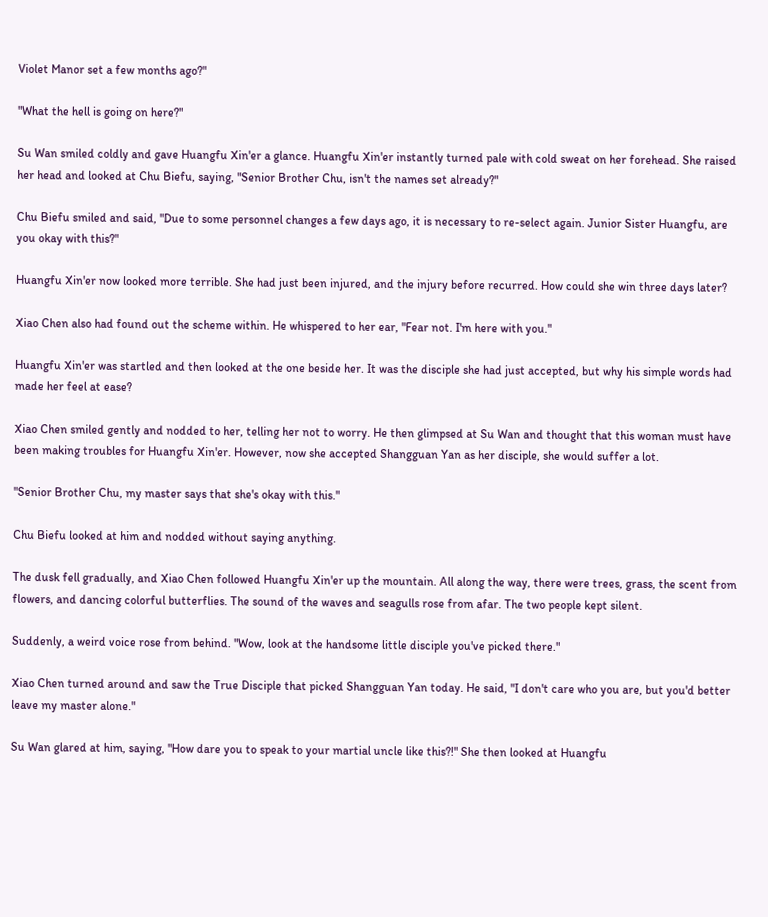Violet Manor set a few months ago?"

"What the hell is going on here?"

Su Wan smiled coldly and gave Huangfu Xin'er a glance. Huangfu Xin'er instantly turned pale with cold sweat on her forehead. She raised her head and looked at Chu Biefu, saying, "Senior Brother Chu, isn't the names set already?"

Chu Biefu smiled and said, "Due to some personnel changes a few days ago, it is necessary to re-select again. Junior Sister Huangfu, are you okay with this?"

Huangfu Xin'er now looked more terrible. She had just been injured, and the injury before recurred. How could she win three days later?

Xiao Chen also had found out the scheme within. He whispered to her ear, "Fear not. I'm here with you."

Huangfu Xin'er was startled and then looked at the one beside her. It was the disciple she had just accepted, but why his simple words had made her feel at ease?

Xiao Chen smiled gently and nodded to her, telling her not to worry. He then glimpsed at Su Wan and thought that this woman must have been making troubles for Huangfu Xin'er. However, now she accepted Shangguan Yan as her disciple, she would suffer a lot.

"Senior Brother Chu, my master says that she's okay with this."

Chu Biefu looked at him and nodded without saying anything.

The dusk fell gradually, and Xiao Chen followed Huangfu Xin'er up the mountain. All along the way, there were trees, grass, the scent from flowers, and dancing colorful butterflies. The sound of the waves and seagulls rose from afar. The two people kept silent.

Suddenly, a weird voice rose from behind. "Wow, look at the handsome little disciple you've picked there."

Xiao Chen turned around and saw the True Disciple that picked Shangguan Yan today. He said, "I don't care who you are, but you'd better leave my master alone."

Su Wan glared at him, saying, "How dare you to speak to your martial uncle like this?!" She then looked at Huangfu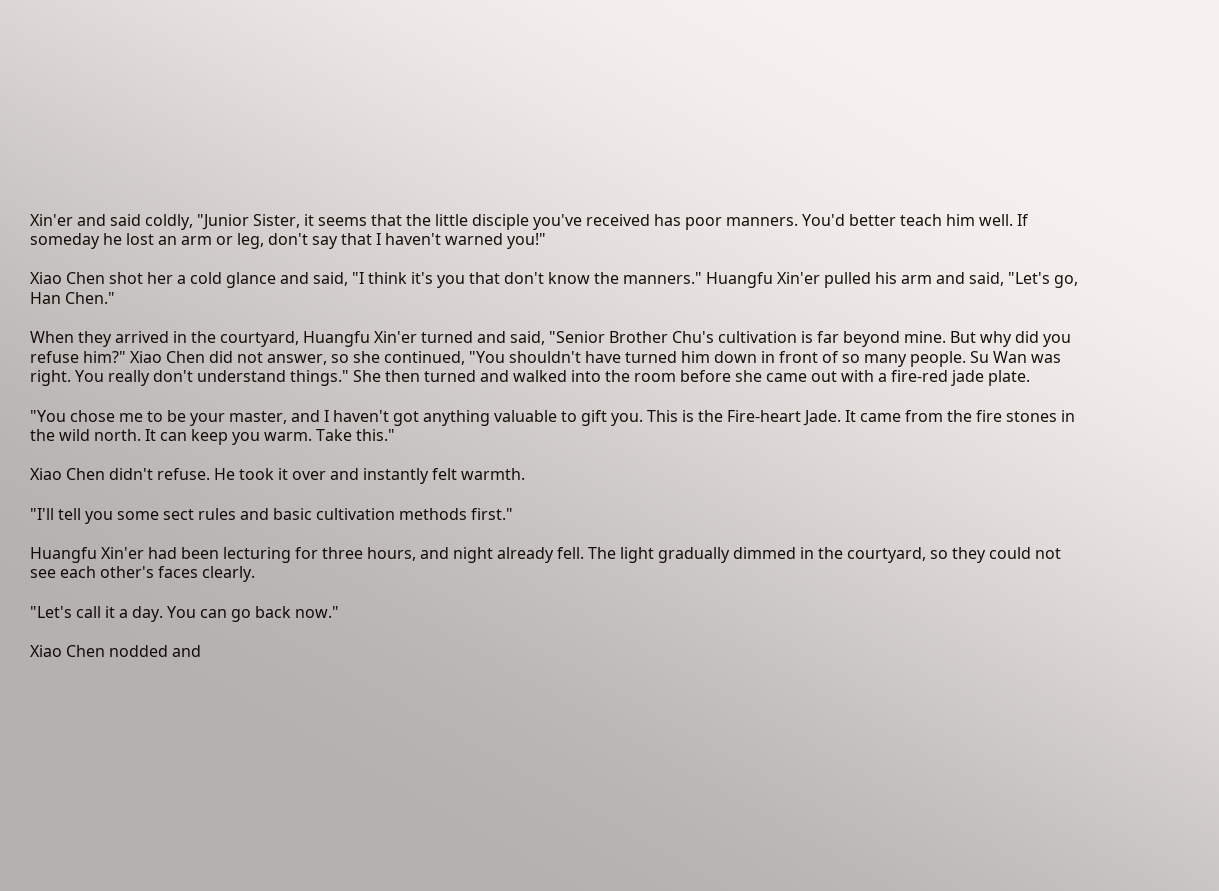Xin'er and said coldly, "Junior Sister, it seems that the little disciple you've received has poor manners. You'd better teach him well. If someday he lost an arm or leg, don't say that I haven't warned you!"

Xiao Chen shot her a cold glance and said, "I think it's you that don't know the manners." Huangfu Xin'er pulled his arm and said, "Let's go, Han Chen."

When they arrived in the courtyard, Huangfu Xin'er turned and said, "Senior Brother Chu's cultivation is far beyond mine. But why did you refuse him?" Xiao Chen did not answer, so she continued, "You shouldn't have turned him down in front of so many people. Su Wan was right. You really don't understand things." She then turned and walked into the room before she came out with a fire-red jade plate.

"You chose me to be your master, and I haven't got anything valuable to gift you. This is the Fire-heart Jade. It came from the fire stones in the wild north. It can keep you warm. Take this."

Xiao Chen didn't refuse. He took it over and instantly felt warmth.

"I'll tell you some sect rules and basic cultivation methods first."

Huangfu Xin'er had been lecturing for three hours, and night already fell. The light gradually dimmed in the courtyard, so they could not see each other's faces clearly.

"Let's call it a day. You can go back now."

Xiao Chen nodded and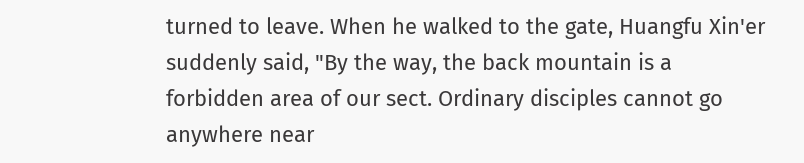turned to leave. When he walked to the gate, Huangfu Xin'er suddenly said, "By the way, the back mountain is a forbidden area of our sect. Ordinary disciples cannot go anywhere near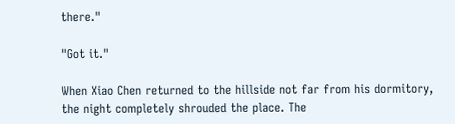there."

"Got it."

When Xiao Chen returned to the hillside not far from his dormitory, the night completely shrouded the place. The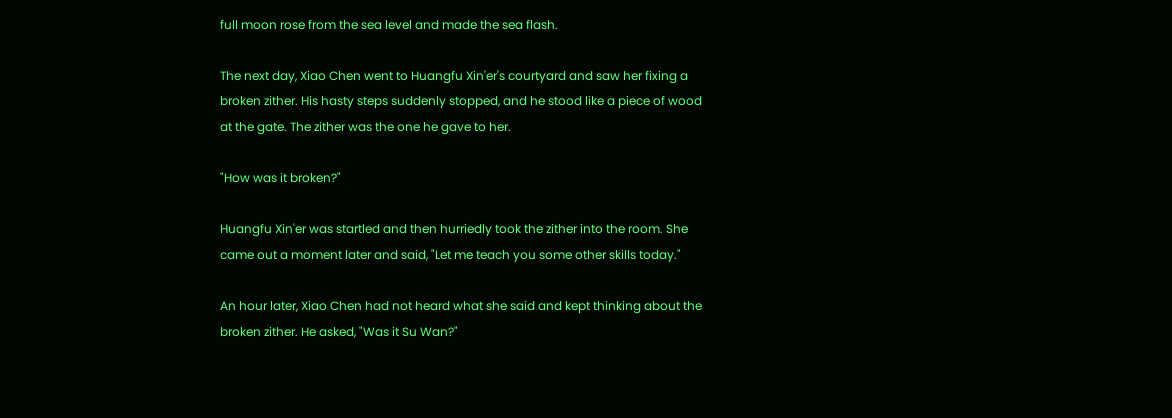full moon rose from the sea level and made the sea flash.

The next day, Xiao Chen went to Huangfu Xin'er's courtyard and saw her fixing a broken zither. His hasty steps suddenly stopped, and he stood like a piece of wood at the gate. The zither was the one he gave to her.

"How was it broken?"

Huangfu Xin'er was startled and then hurriedly took the zither into the room. She came out a moment later and said, "Let me teach you some other skills today."

An hour later, Xiao Chen had not heard what she said and kept thinking about the broken zither. He asked, "Was it Su Wan?"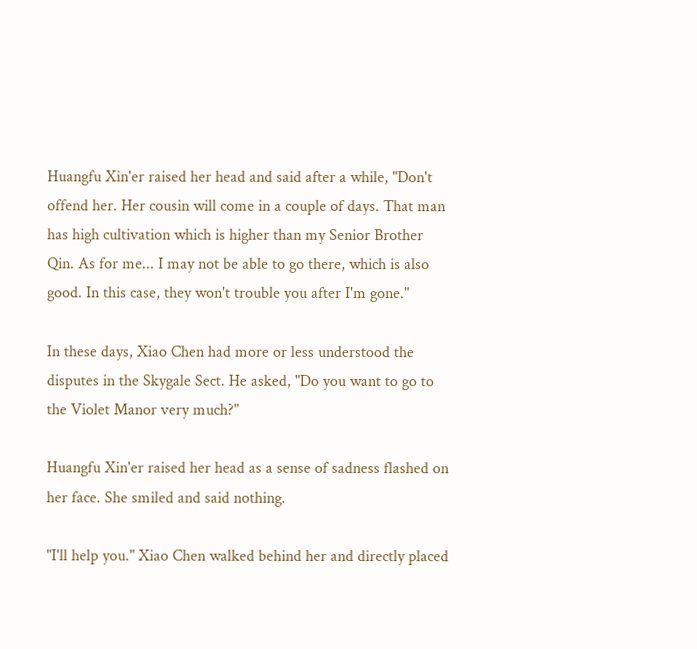Huangfu Xin'er raised her head and said after a while, "Don't offend her. Her cousin will come in a couple of days. That man has high cultivation which is higher than my Senior Brother Qin. As for me... I may not be able to go there, which is also good. In this case, they won't trouble you after I'm gone."

In these days, Xiao Chen had more or less understood the disputes in the Skygale Sect. He asked, "Do you want to go to the Violet Manor very much?"

Huangfu Xin'er raised her head as a sense of sadness flashed on her face. She smiled and said nothing.

"I'll help you." Xiao Chen walked behind her and directly placed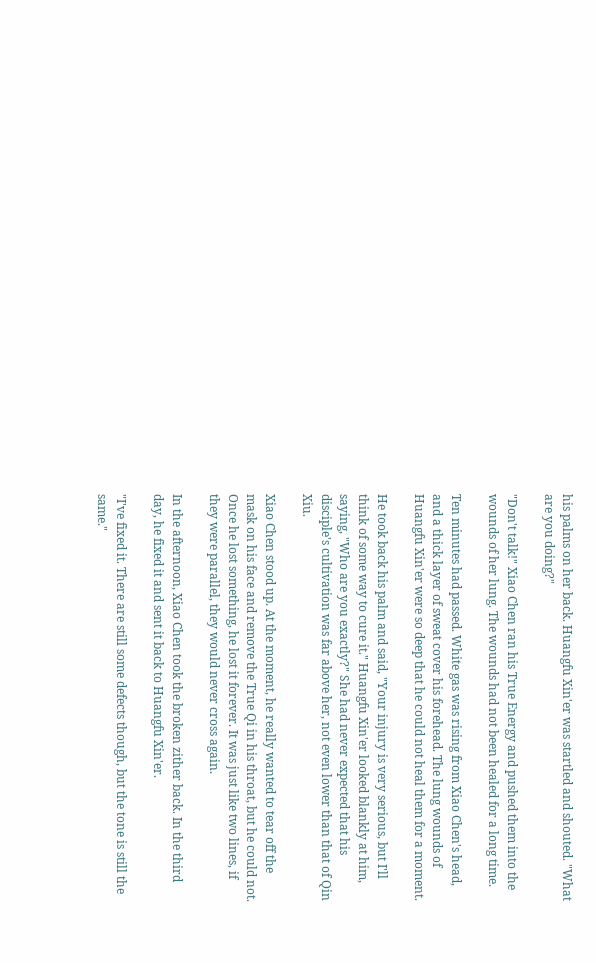his palms on her back. Huangfu Xin'er was startled and shouted. "What are you doing?"

"Don't talk!" Xiao Chen ran his True Energy and pushed them into the wounds of her lung. The wounds had not been healed for a long time.

Ten minutes had passed. White gas was rising from Xiao Chen's head, and a thick layer of sweat cover his forehead. The lung wounds of Huangfu Xin'er were so deep that he could not heal them for a moment.

He took back his palm and said, "Your injury is very serious, but I'll think of some way to cure it." Huangfu Xin'er looked blankly at him, saying, "Who are you exactly?" She had never expected that his disciple's cultivation was far above her, not even lower than that of Qin Xiu.

Xiao Chen stood up. At the moment, he really wanted to tear off the mask on his face and remove the True Qi in his throat, but he could not. Once he lost something, he lost it forever. It was just like two lines, if they were parallel, they would never cross again.

In the afternoon, Xiao Chen took the broken zither back. In the third day, he fixed it and sent it back to Huangfu Xin'er.

"I've fixed it. There are still some defects though, but the tone is still the same."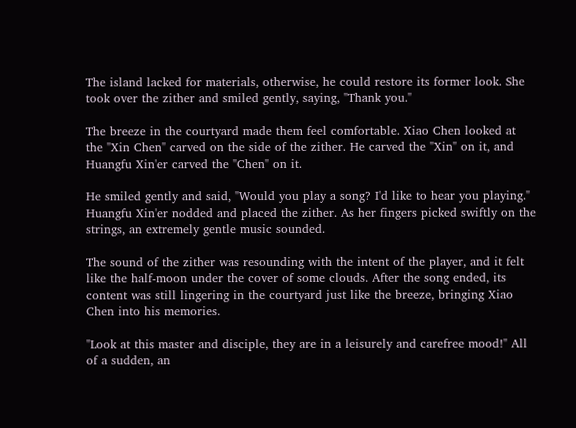The island lacked for materials, otherwise, he could restore its former look. She took over the zither and smiled gently, saying, "Thank you."

The breeze in the courtyard made them feel comfortable. Xiao Chen looked at the "Xin Chen" carved on the side of the zither. He carved the "Xin" on it, and Huangfu Xin'er carved the "Chen" on it.

He smiled gently and said, "Would you play a song? I'd like to hear you playing." Huangfu Xin'er nodded and placed the zither. As her fingers picked swiftly on the strings, an extremely gentle music sounded.

The sound of the zither was resounding with the intent of the player, and it felt like the half-moon under the cover of some clouds. After the song ended, its content was still lingering in the courtyard just like the breeze, bringing Xiao Chen into his memories.

"Look at this master and disciple, they are in a leisurely and carefree mood!" All of a sudden, an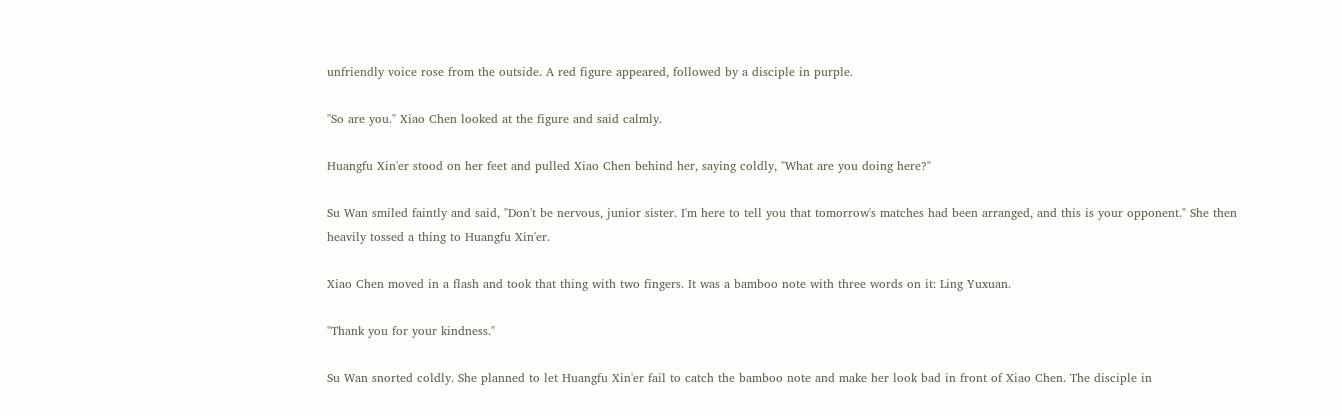unfriendly voice rose from the outside. A red figure appeared, followed by a disciple in purple.

"So are you." Xiao Chen looked at the figure and said calmly.

Huangfu Xin'er stood on her feet and pulled Xiao Chen behind her, saying coldly, "What are you doing here?"

Su Wan smiled faintly and said, "Don't be nervous, junior sister. I'm here to tell you that tomorrow's matches had been arranged, and this is your opponent." She then heavily tossed a thing to Huangfu Xin'er.

Xiao Chen moved in a flash and took that thing with two fingers. It was a bamboo note with three words on it: Ling Yuxuan.

"Thank you for your kindness."

Su Wan snorted coldly. She planned to let Huangfu Xin'er fail to catch the bamboo note and make her look bad in front of Xiao Chen. The disciple in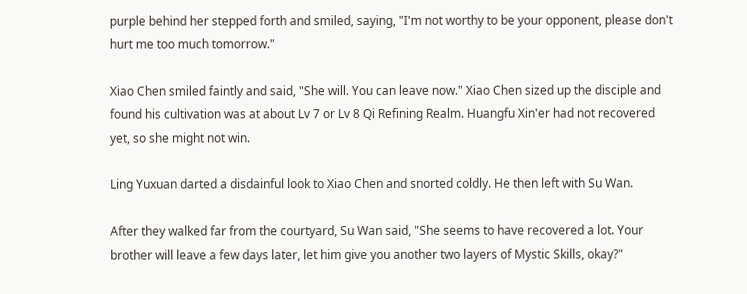purple behind her stepped forth and smiled, saying, "I'm not worthy to be your opponent, please don't hurt me too much tomorrow."

Xiao Chen smiled faintly and said, "She will. You can leave now." Xiao Chen sized up the disciple and found his cultivation was at about Lv 7 or Lv 8 Qi Refining Realm. Huangfu Xin'er had not recovered yet, so she might not win.

Ling Yuxuan darted a disdainful look to Xiao Chen and snorted coldly. He then left with Su Wan.

After they walked far from the courtyard, Su Wan said, "She seems to have recovered a lot. Your brother will leave a few days later, let him give you another two layers of Mystic Skills, okay?"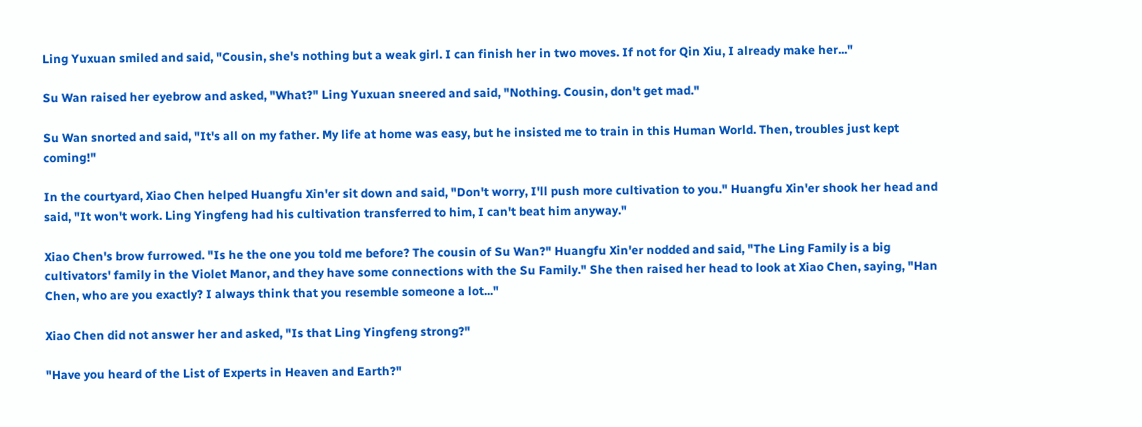Ling Yuxuan smiled and said, "Cousin, she's nothing but a weak girl. I can finish her in two moves. If not for Qin Xiu, I already make her..."

Su Wan raised her eyebrow and asked, "What?" Ling Yuxuan sneered and said, "Nothing. Cousin, don't get mad."

Su Wan snorted and said, "It's all on my father. My life at home was easy, but he insisted me to train in this Human World. Then, troubles just kept coming!"

In the courtyard, Xiao Chen helped Huangfu Xin'er sit down and said, "Don't worry, I'll push more cultivation to you." Huangfu Xin'er shook her head and said, "It won't work. Ling Yingfeng had his cultivation transferred to him, I can't beat him anyway."

Xiao Chen's brow furrowed. "Is he the one you told me before? The cousin of Su Wan?" Huangfu Xin'er nodded and said, "The Ling Family is a big cultivators' family in the Violet Manor, and they have some connections with the Su Family." She then raised her head to look at Xiao Chen, saying, "Han Chen, who are you exactly? I always think that you resemble someone a lot..."

Xiao Chen did not answer her and asked, "Is that Ling Yingfeng strong?"

"Have you heard of the List of Experts in Heaven and Earth?"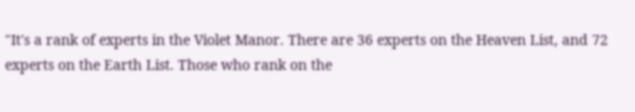"It's a rank of experts in the Violet Manor. There are 36 experts on the Heaven List, and 72 experts on the Earth List. Those who rank on the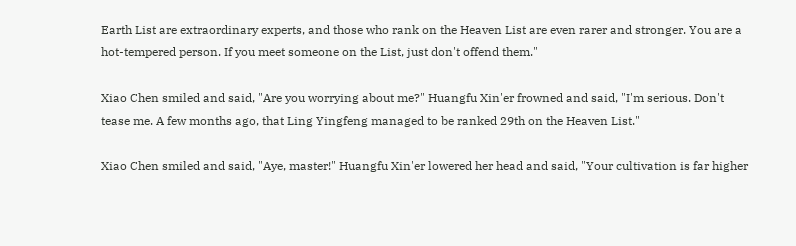Earth List are extraordinary experts, and those who rank on the Heaven List are even rarer and stronger. You are a hot-tempered person. If you meet someone on the List, just don't offend them."

Xiao Chen smiled and said, "Are you worrying about me?" Huangfu Xin'er frowned and said, "I'm serious. Don't tease me. A few months ago, that Ling Yingfeng managed to be ranked 29th on the Heaven List."

Xiao Chen smiled and said, "Aye, master!" Huangfu Xin'er lowered her head and said, "Your cultivation is far higher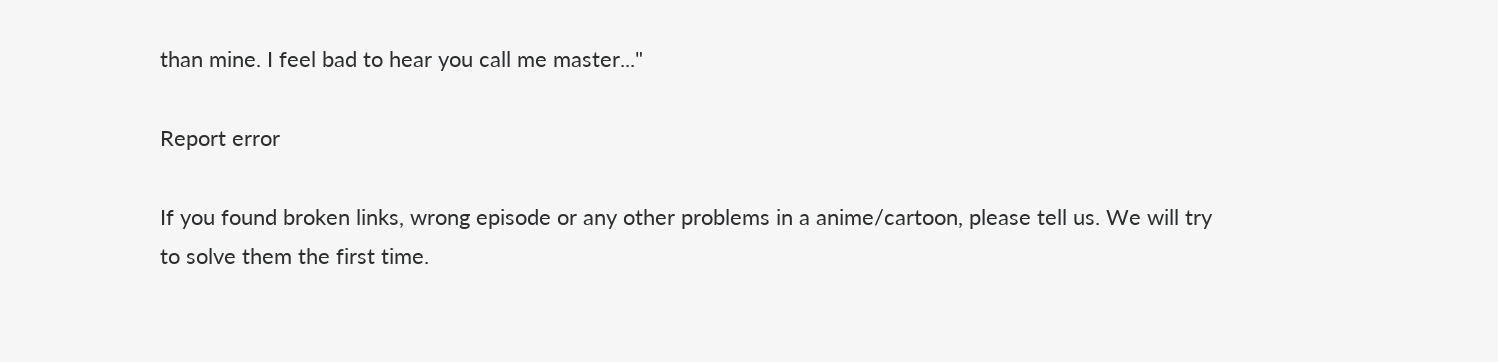than mine. I feel bad to hear you call me master..."

Report error

If you found broken links, wrong episode or any other problems in a anime/cartoon, please tell us. We will try to solve them the first time.